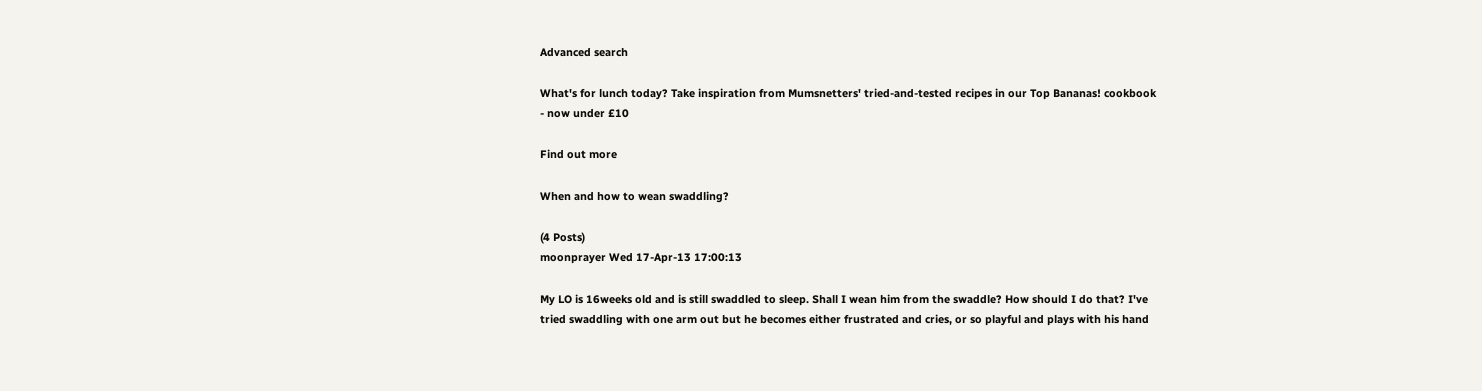Advanced search

What's for lunch today? Take inspiration from Mumsnetters' tried-and-tested recipes in our Top Bananas! cookbook - now under £10

Find out more

When and how to wean swaddling?

(4 Posts)
moonprayer Wed 17-Apr-13 17:00:13

My LO is 16weeks old and is still swaddled to sleep. Shall I wean him from the swaddle? How should I do that? I've tried swaddling with one arm out but he becomes either frustrated and cries, or so playful and plays with his hand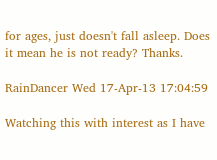for ages, just doesn't fall asleep. Does it mean he is not ready? Thanks.

RainDancer Wed 17-Apr-13 17:04:59

Watching this with interest as I have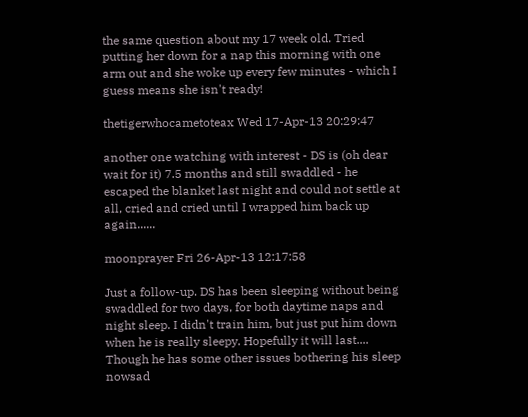the same question about my 17 week old. Tried putting her down for a nap this morning with one arm out and she woke up every few minutes - which I guess means she isn't ready!

thetigerwhocametoteax Wed 17-Apr-13 20:29:47

another one watching with interest - DS is (oh dear wait for it) 7.5 months and still swaddled - he escaped the blanket last night and could not settle at all, cried and cried until I wrapped him back up again......

moonprayer Fri 26-Apr-13 12:17:58

Just a follow-up. DS has been sleeping without being swaddled for two days, for both daytime naps and night sleep. I didn't train him, but just put him down when he is really sleepy. Hopefully it will last.... Though he has some other issues bothering his sleep nowsad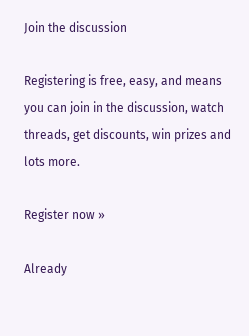Join the discussion

Registering is free, easy, and means you can join in the discussion, watch threads, get discounts, win prizes and lots more.

Register now »

Already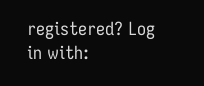registered? Log in with: